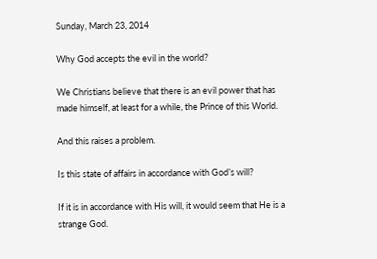Sunday, March 23, 2014

Why God accepts the evil in the world?

We Christians believe that there is an evil power that has made himself, at least for a while, the Prince of this World.

And this raises a problem.

Is this state of affairs in accordance with God’s will?

If it is in accordance with His will, it would seem that He is a strange God.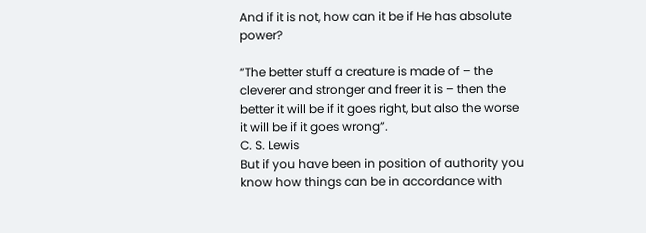And if it is not, how can it be if He has absolute power?

“The better stuff a creature is made of – the cleverer and stronger and freer it is – then the better it will be if it goes right, but also the worse it will be if it goes wrong”.
C. S. Lewis
But if you have been in position of authority you know how things can be in accordance with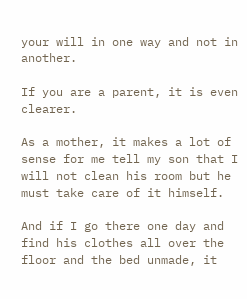your will in one way and not in another.

If you are a parent, it is even clearer.

As a mother, it makes a lot of sense for me tell my son that I will not clean his room but he must take care of it himself.

And if I go there one day and find his clothes all over the floor and the bed unmade, it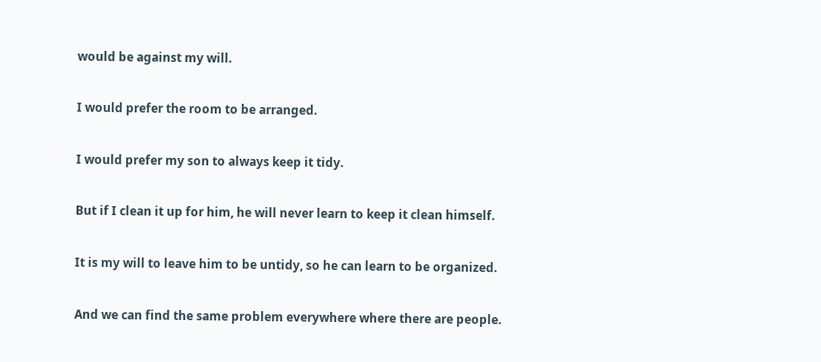would be against my will.

I would prefer the room to be arranged.

I would prefer my son to always keep it tidy.

But if I clean it up for him, he will never learn to keep it clean himself.

It is my will to leave him to be untidy, so he can learn to be organized.

And we can find the same problem everywhere where there are people.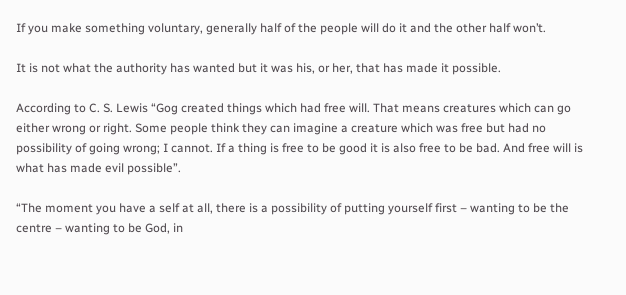If you make something voluntary, generally half of the people will do it and the other half won’t.

It is not what the authority has wanted but it was his, or her, that has made it possible.

According to C. S. Lewis “Gog created things which had free will. That means creatures which can go either wrong or right. Some people think they can imagine a creature which was free but had no possibility of going wrong; I cannot. If a thing is free to be good it is also free to be bad. And free will is what has made evil possible”.

“The moment you have a self at all, there is a possibility of putting yourself first – wanting to be the centre – wanting to be God, in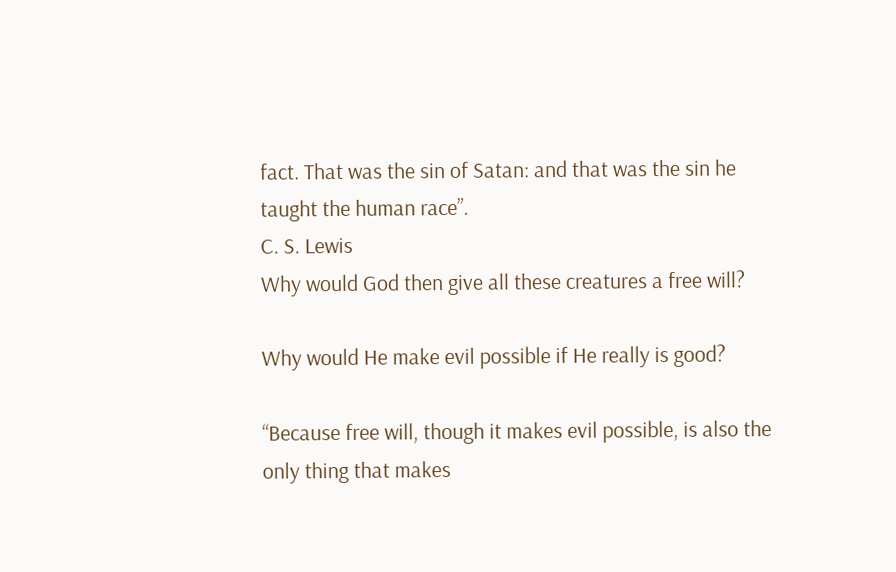fact. That was the sin of Satan: and that was the sin he taught the human race”.
C. S. Lewis
Why would God then give all these creatures a free will?

Why would He make evil possible if He really is good?

“Because free will, though it makes evil possible, is also the only thing that makes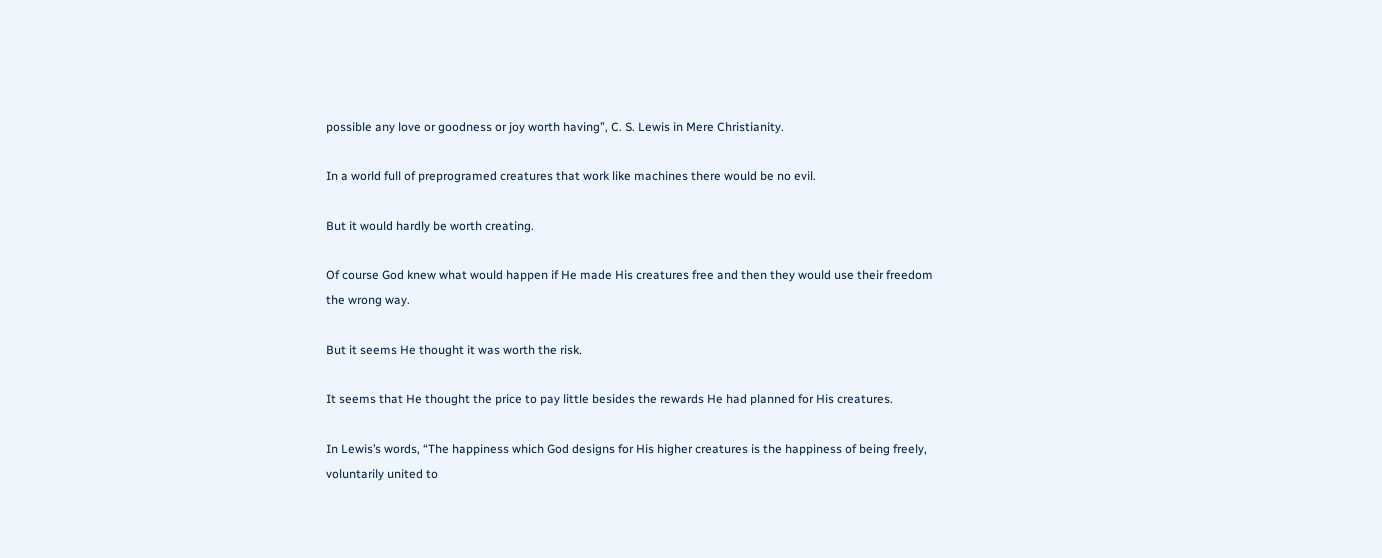possible any love or goodness or joy worth having”, C. S. Lewis in Mere Christianity.

In a world full of preprogramed creatures that work like machines there would be no evil.

But it would hardly be worth creating.

Of course God knew what would happen if He made His creatures free and then they would use their freedom the wrong way.

But it seems He thought it was worth the risk.

It seems that He thought the price to pay little besides the rewards He had planned for His creatures.

In Lewis’s words, “The happiness which God designs for His higher creatures is the happiness of being freely, voluntarily united to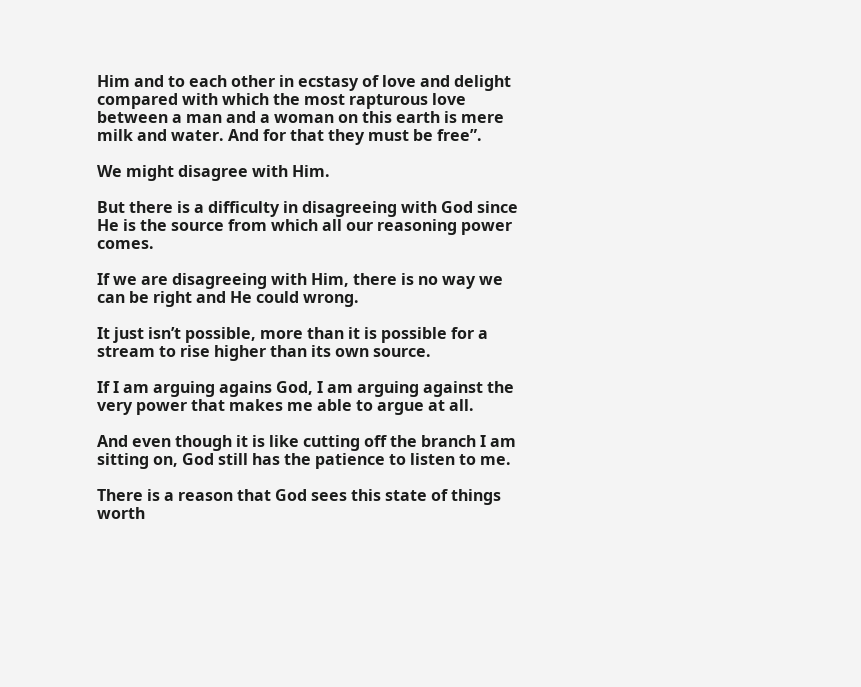Him and to each other in ecstasy of love and delight compared with which the most rapturous love between a man and a woman on this earth is mere milk and water. And for that they must be free”.

We might disagree with Him.

But there is a difficulty in disagreeing with God since He is the source from which all our reasoning power comes.

If we are disagreeing with Him, there is no way we can be right and He could wrong.

It just isn’t possible, more than it is possible for a stream to rise higher than its own source.

If I am arguing agains God, I am arguing against the very power that makes me able to argue at all.

And even though it is like cutting off the branch I am sitting on, God still has the patience to listen to me.

There is a reason that God sees this state of things worth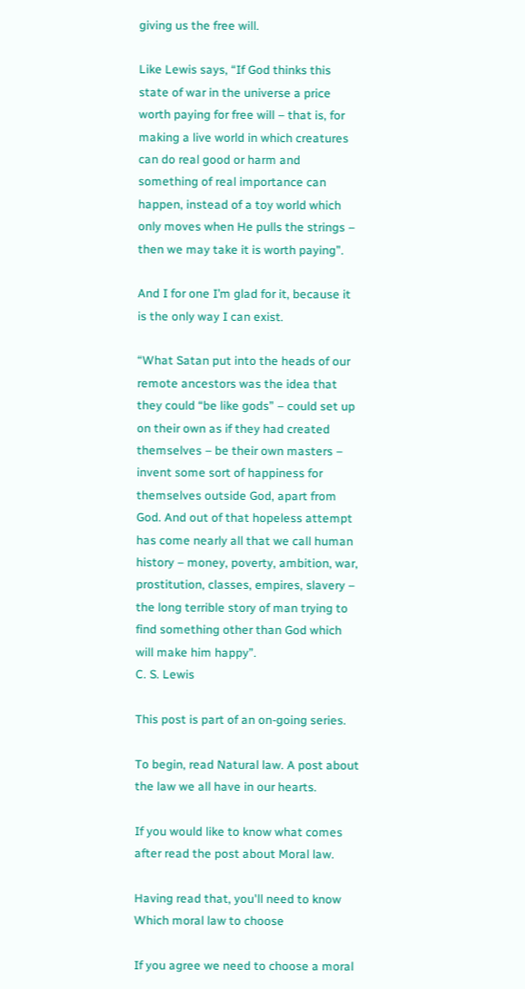giving us the free will.

Like Lewis says, “If God thinks this state of war in the universe a price worth paying for free will – that is, for making a live world in which creatures can do real good or harm and something of real importance can happen, instead of a toy world which only moves when He pulls the strings – then we may take it is worth paying”.

And I for one I’m glad for it, because it is the only way I can exist.

“What Satan put into the heads of our remote ancestors was the idea that they could “be like gods” – could set up on their own as if they had created themselves – be their own masters – invent some sort of happiness for themselves outside God, apart from God. And out of that hopeless attempt has come nearly all that we call human history – money, poverty, ambition, war, prostitution, classes, empires, slavery – the long terrible story of man trying to find something other than God which will make him happy”.
C. S. Lewis

This post is part of an on-going series.

To begin, read Natural law. A post about the law we all have in our hearts.

If you would like to know what comes after read the post about Moral law.

Having read that, you'll need to know Which moral law to choose

If you agree we need to choose a moral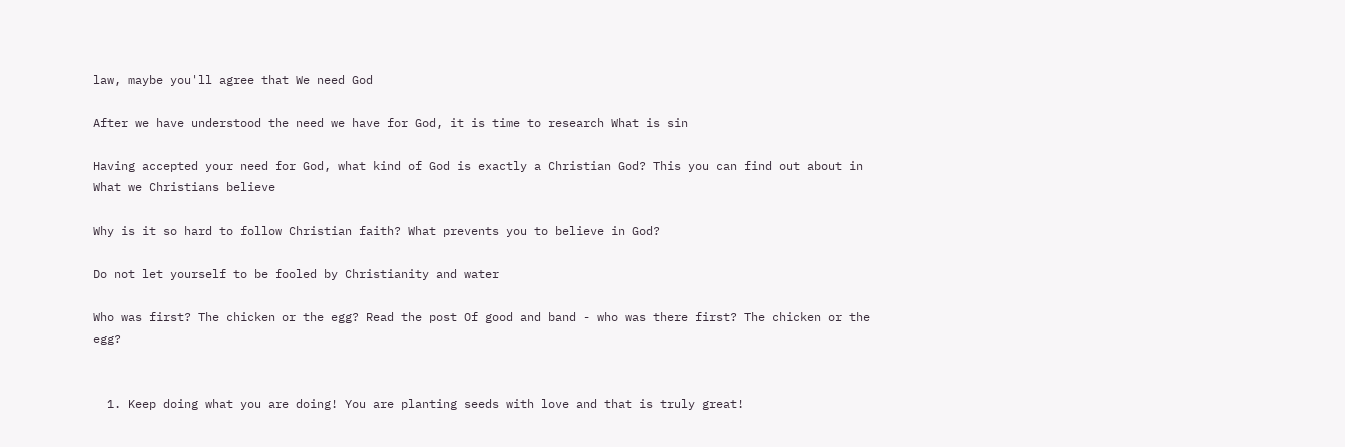law, maybe you'll agree that We need God

After we have understood the need we have for God, it is time to research What is sin

Having accepted your need for God, what kind of God is exactly a Christian God? This you can find out about in What we Christians believe

Why is it so hard to follow Christian faith? What prevents you to believe in God?

Do not let yourself to be fooled by Christianity and water

Who was first? The chicken or the egg? Read the post Of good and band - who was there first? The chicken or the egg?


  1. Keep doing what you are doing! You are planting seeds with love and that is truly great!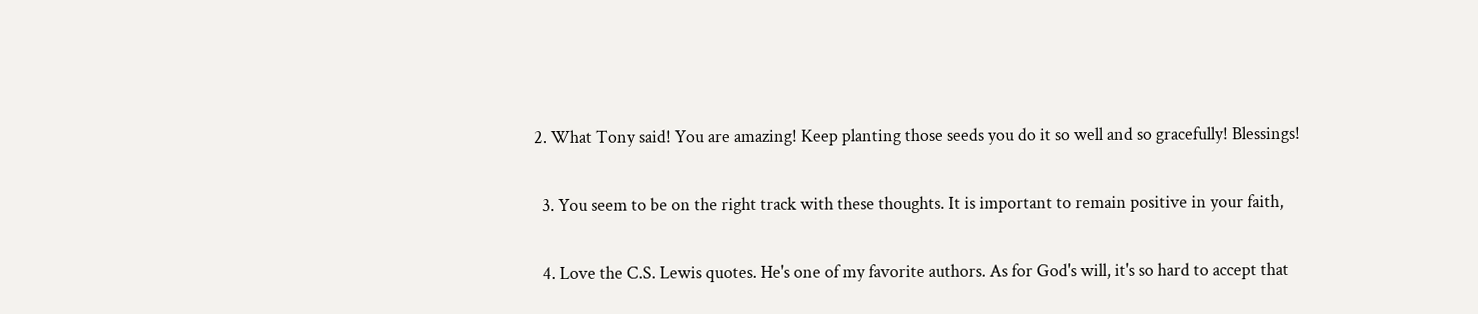2. What Tony said! You are amazing! Keep planting those seeds you do it so well and so gracefully! Blessings!

  3. You seem to be on the right track with these thoughts. It is important to remain positive in your faith,

  4. Love the C.S. Lewis quotes. He's one of my favorite authors. As for God's will, it's so hard to accept that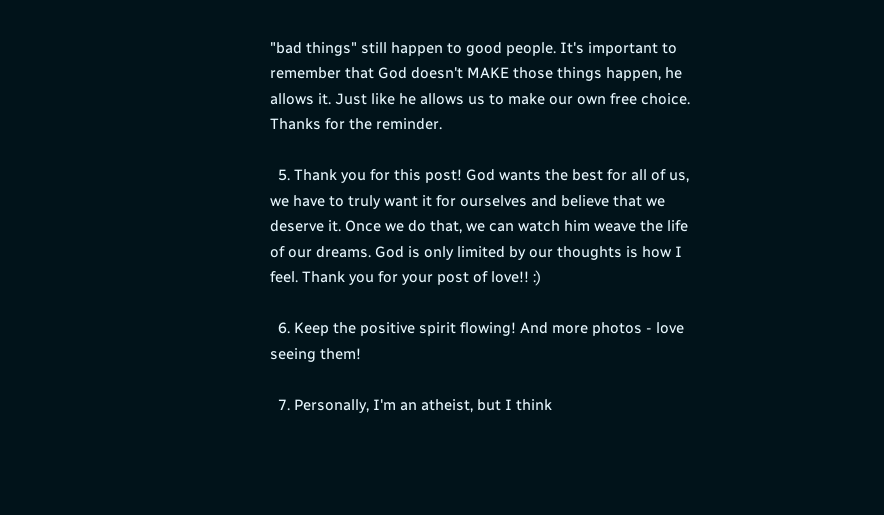"bad things" still happen to good people. It's important to remember that God doesn't MAKE those things happen, he allows it. Just like he allows us to make our own free choice. Thanks for the reminder.

  5. Thank you for this post! God wants the best for all of us, we have to truly want it for ourselves and believe that we deserve it. Once we do that, we can watch him weave the life of our dreams. God is only limited by our thoughts is how I feel. Thank you for your post of love!! :)

  6. Keep the positive spirit flowing! And more photos - love seeing them!

  7. Personally, I'm an atheist, but I think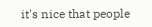it's nice that people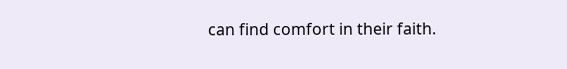can find comfort in their faith.